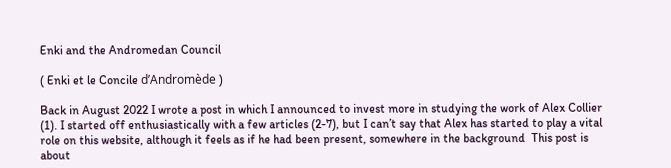Enki and the Andromedan Council

( Enki et le Concile d’Andromède )

Back in August 2022 I wrote a post in which I announced to invest more in studying the work of Alex Collier (1). I started off enthusiastically with a few articles (2-7), but I can’t say that Alex has started to play a vital role on this website, although it feels as if he had been present, somewhere in the background  This post is about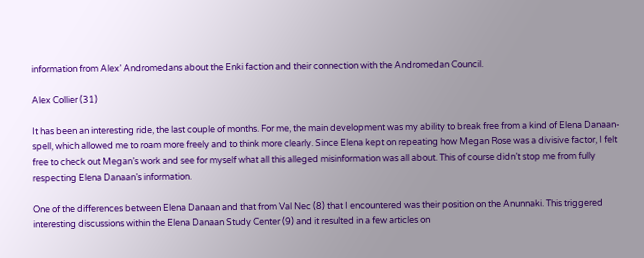information from Alex’ Andromedans about the Enki faction and their connection with the Andromedan Council.

Alex Collier (31)

It has been an interesting ride, the last couple of months. For me, the main development was my ability to break free from a kind of Elena Danaan-spell, which allowed me to roam more freely and to think more clearly. Since Elena kept on repeating how Megan Rose was a divisive factor, I felt free to check out Megan’s work and see for myself what all this alleged misinformation was all about. This of course didn’t stop me from fully respecting Elena Danaan’s information.

One of the differences between Elena Danaan and that from Val Nec (8) that I encountered was their position on the Anunnaki. This triggered interesting discussions within the Elena Danaan Study Center (9) and it resulted in a few articles on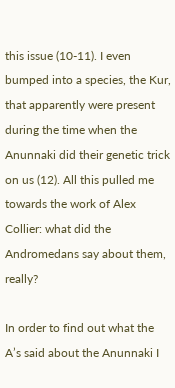this issue (10-11). I even bumped into a species, the Kur, that apparently were present during the time when the Anunnaki did their genetic trick on us (12). All this pulled me towards the work of Alex Collier: what did the Andromedans say about them, really?

In order to find out what the A’s said about the Anunnaki I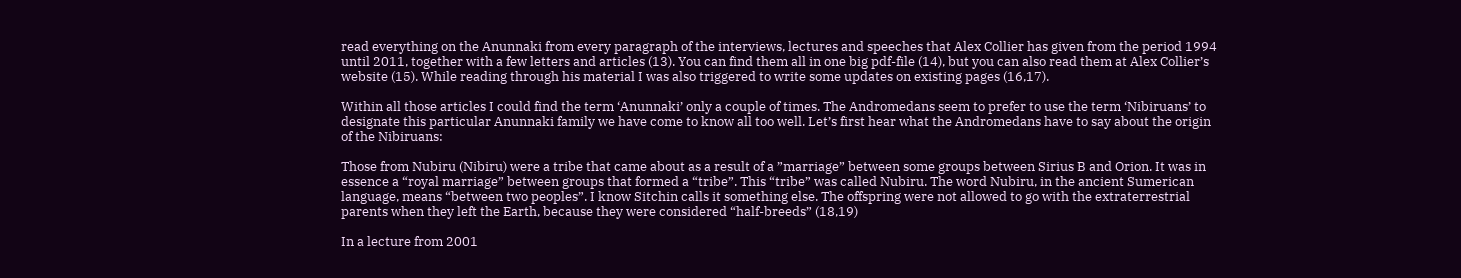read everything on the Anunnaki from every paragraph of the interviews, lectures and speeches that Alex Collier has given from the period 1994 until 2011, together with a few letters and articles (13). You can find them all in one big pdf-file (14), but you can also read them at Alex Collier’s website (15). While reading through his material I was also triggered to write some updates on existing pages (16,17).

Within all those articles I could find the term ‘Anunnaki’ only a couple of times. The Andromedans seem to prefer to use the term ‘Nibiruans’ to designate this particular Anunnaki family we have come to know all too well. Let’s first hear what the Andromedans have to say about the origin of the Nibiruans:

Those from Nubiru (Nibiru) were a tribe that came about as a result of a ”marriage” between some groups between Sirius B and Orion. It was in essence a “royal marriage” between groups that formed a “tribe”. This “tribe” was called Nubiru. The word Nubiru, in the ancient Sumerican language, means “between two peoples”. I know Sitchin calls it something else. The offspring were not allowed to go with the extraterrestrial parents when they left the Earth, because they were considered “half-breeds” (18,19)

In a lecture from 2001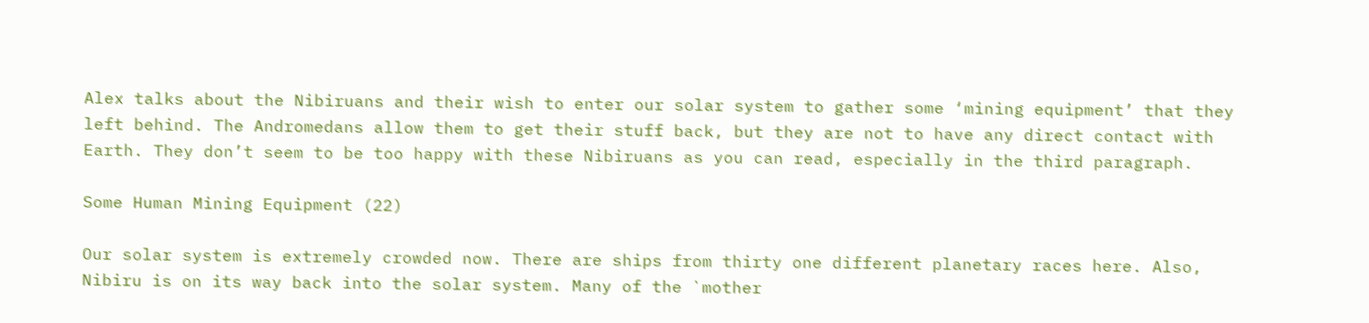Alex talks about the Nibiruans and their wish to enter our solar system to gather some ‘mining equipment’ that they left behind. The Andromedans allow them to get their stuff back, but they are not to have any direct contact with Earth. They don’t seem to be too happy with these Nibiruans as you can read, especially in the third paragraph.

Some Human Mining Equipment (22)

Our solar system is extremely crowded now. There are ships from thirty one different planetary races here. Also, Nibiru is on its way back into the solar system. Many of the `mother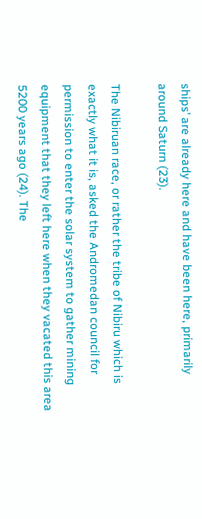ships’ are already here and have been here, primarily around Saturn (23).

The Nibiruan race, or rather the tribe of Nibiru which is exactly what it is, asked the Andromedan council for permission to enter the solar system to gather mining equipment that they left here when they vacated this area 5200 years ago (24). The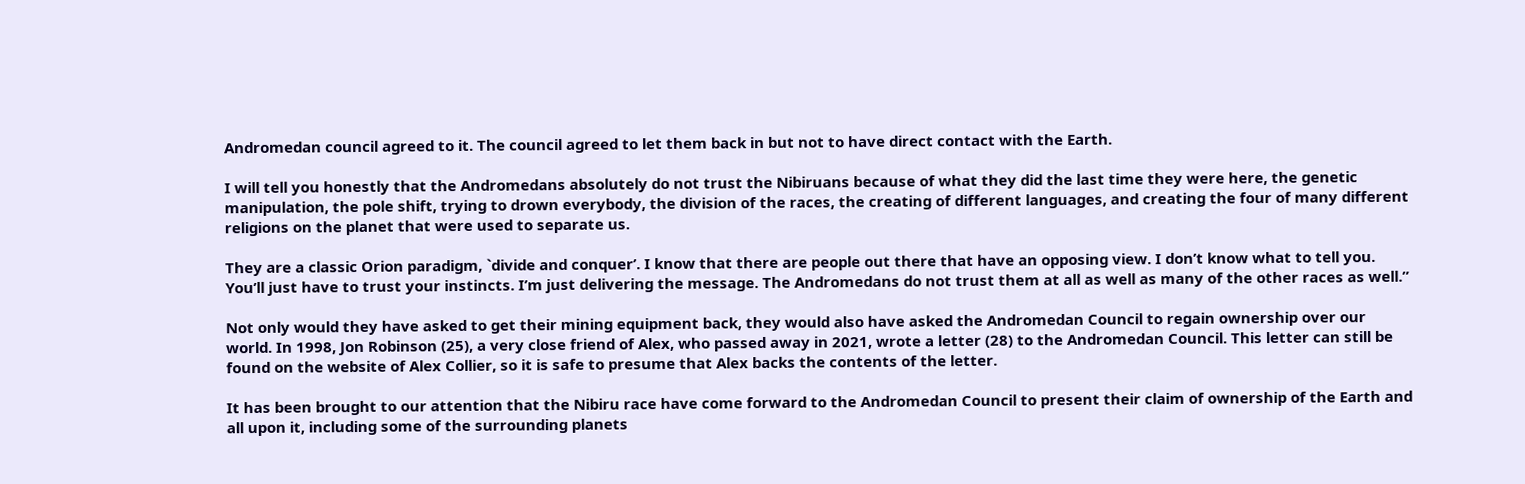Andromedan council agreed to it. The council agreed to let them back in but not to have direct contact with the Earth.

I will tell you honestly that the Andromedans absolutely do not trust the Nibiruans because of what they did the last time they were here, the genetic manipulation, the pole shift, trying to drown everybody, the division of the races, the creating of different languages, and creating the four of many different religions on the planet that were used to separate us.

They are a classic Orion paradigm, `divide and conquer’. I know that there are people out there that have an opposing view. I don’t know what to tell you. You’ll just have to trust your instincts. I’m just delivering the message. The Andromedans do not trust them at all as well as many of the other races as well.”

Not only would they have asked to get their mining equipment back, they would also have asked the Andromedan Council to regain ownership over our world. In 1998, Jon Robinson (25), a very close friend of Alex, who passed away in 2021, wrote a letter (28) to the Andromedan Council. This letter can still be found on the website of Alex Collier, so it is safe to presume that Alex backs the contents of the letter.

It has been brought to our attention that the Nibiru race have come forward to the Andromedan Council to present their claim of ownership of the Earth and all upon it, including some of the surrounding planets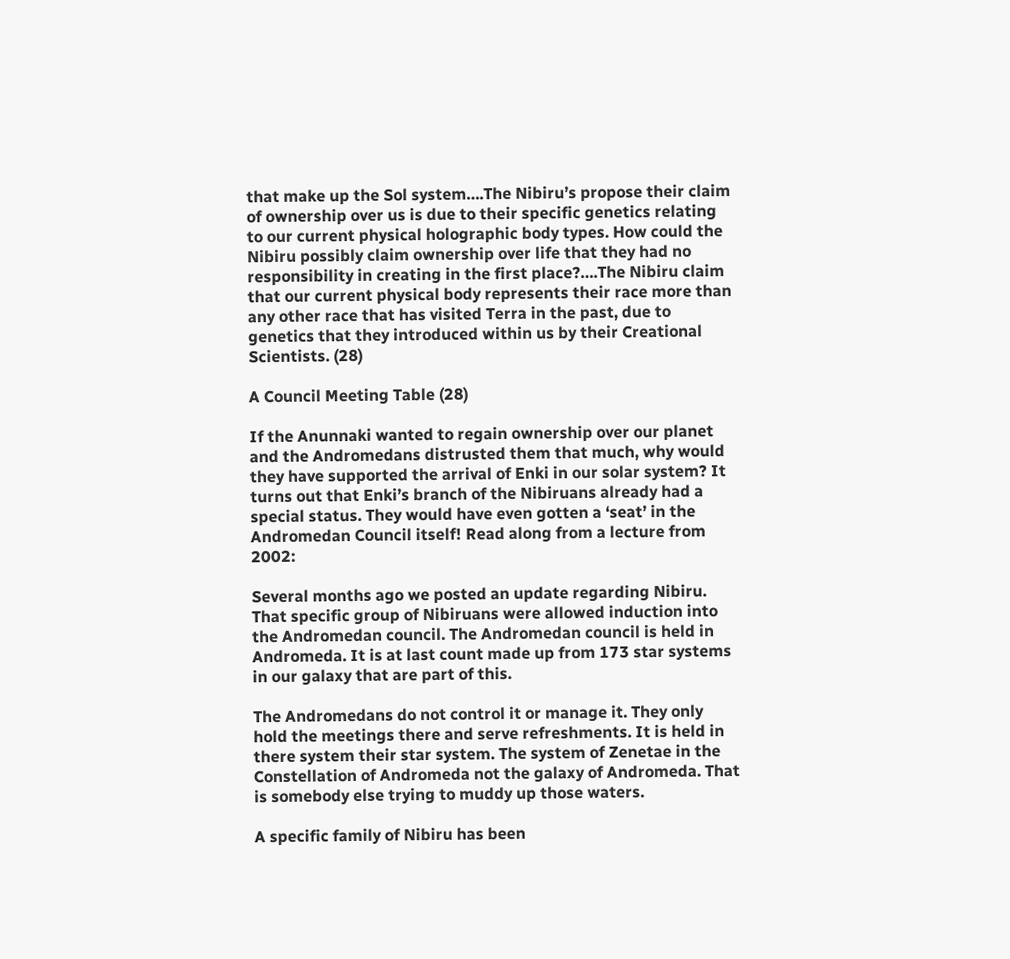that make up the Sol system….The Nibiru’s propose their claim of ownership over us is due to their specific genetics relating to our current physical holographic body types. How could the Nibiru possibly claim ownership over life that they had no responsibility in creating in the first place?….The Nibiru claim that our current physical body represents their race more than any other race that has visited Terra in the past, due to genetics that they introduced within us by their Creational Scientists. (28)

A Council Meeting Table (28)

If the Anunnaki wanted to regain ownership over our planet and the Andromedans distrusted them that much, why would they have supported the arrival of Enki in our solar system? It turns out that Enki’s branch of the Nibiruans already had a special status. They would have even gotten a ‘seat’ in the Andromedan Council itself! Read along from a lecture from 2002:

Several months ago we posted an update regarding Nibiru. That specific group of Nibiruans were allowed induction into the Andromedan council. The Andromedan council is held in Andromeda. It is at last count made up from 173 star systems in our galaxy that are part of this.

The Andromedans do not control it or manage it. They only hold the meetings there and serve refreshments. It is held in there system their star system. The system of Zenetae in the Constellation of Andromeda not the galaxy of Andromeda. That is somebody else trying to muddy up those waters.

A specific family of Nibiru has been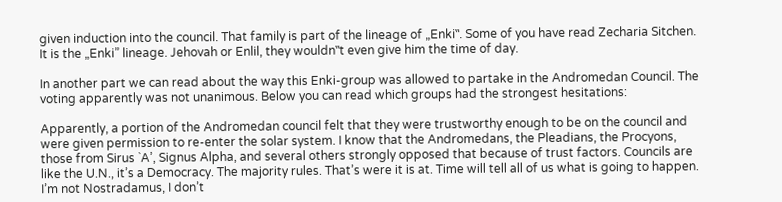given induction into the council. That family is part of the lineage of „Enki‟. Some of you have read Zecharia Sitchen. It is the „Enki” lineage. Jehovah or Enlil, they wouldn‟t even give him the time of day.

In another part we can read about the way this Enki-group was allowed to partake in the Andromedan Council. The voting apparently was not unanimous. Below you can read which groups had the strongest hesitations:

Apparently, a portion of the Andromedan council felt that they were trustworthy enough to be on the council and were given permission to re-enter the solar system. I know that the Andromedans, the Pleadians, the Procyons, those from Sirus `A’, Signus Alpha, and several others strongly opposed that because of trust factors. Councils are like the U.N., it’s a Democracy. The majority rules. That’s were it is at. Time will tell all of us what is going to happen. I’m not Nostradamus, I don’t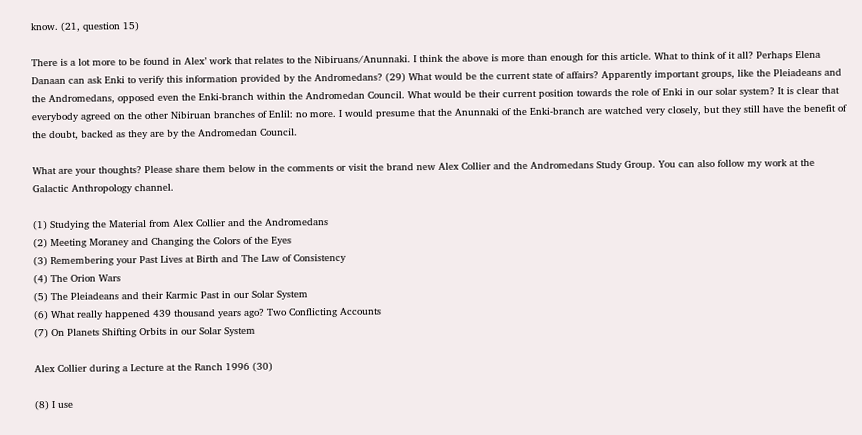know. (21, question 15)

There is a lot more to be found in Alex’ work that relates to the Nibiruans/Anunnaki. I think the above is more than enough for this article. What to think of it all? Perhaps Elena Danaan can ask Enki to verify this information provided by the Andromedans? (29) What would be the current state of affairs? Apparently important groups, like the Pleiadeans and the Andromedans, opposed even the Enki-branch within the Andromedan Council. What would be their current position towards the role of Enki in our solar system? It is clear that everybody agreed on the other Nibiruan branches of Enlil: no more. I would presume that the Anunnaki of the Enki-branch are watched very closely, but they still have the benefit of the doubt, backed as they are by the Andromedan Council.

What are your thoughts? Please share them below in the comments or visit the brand new Alex Collier and the Andromedans Study Group. You can also follow my work at the Galactic Anthropology channel.

(1) Studying the Material from Alex Collier and the Andromedans
(2) Meeting Moraney and Changing the Colors of the Eyes
(3) Remembering your Past Lives at Birth and The Law of Consistency
(4) The Orion Wars
(5) The Pleiadeans and their Karmic Past in our Solar System
(6) What really happened 439 thousand years ago? Two Conflicting Accounts
(7) On Planets Shifting Orbits in our Solar System

Alex Collier during a Lecture at the Ranch 1996 (30)

(8) I use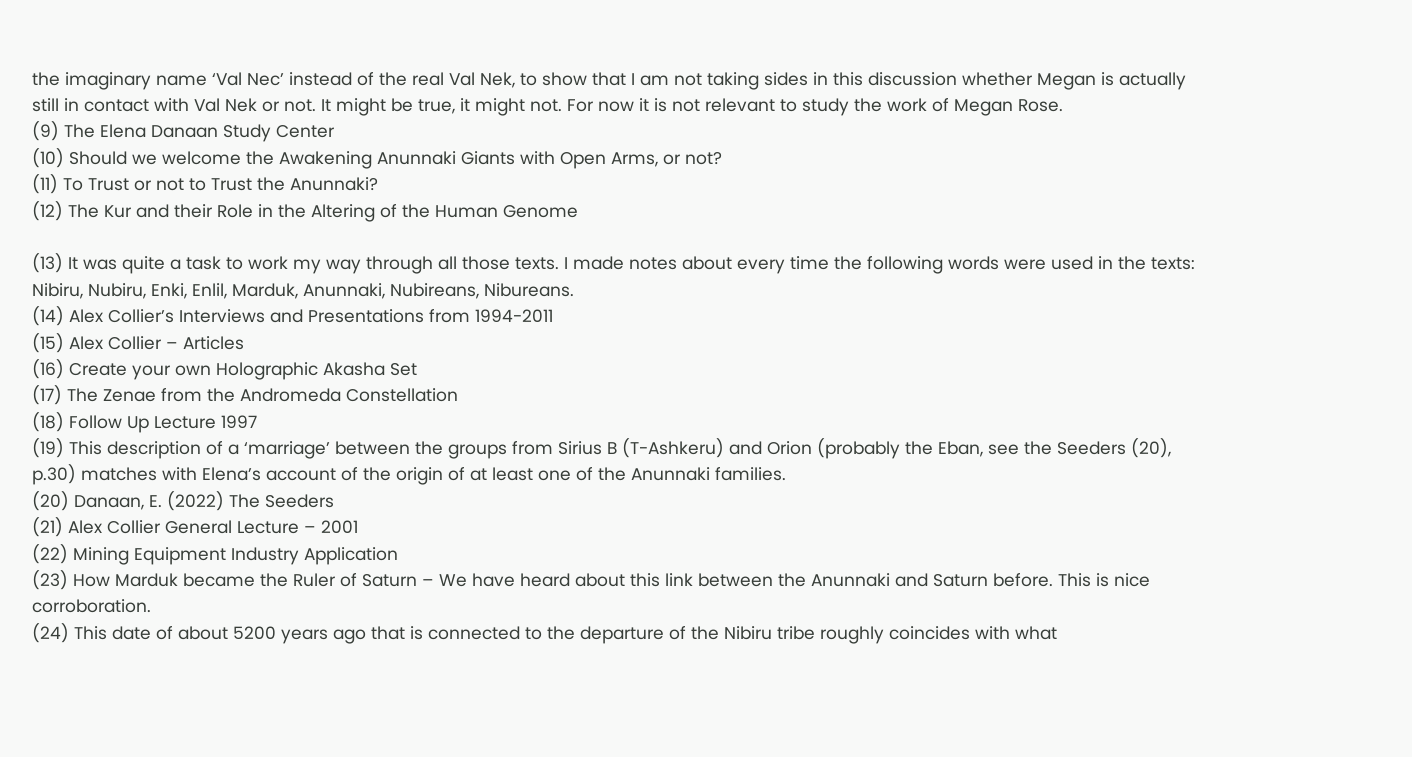the imaginary name ‘Val Nec’ instead of the real Val Nek, to show that I am not taking sides in this discussion whether Megan is actually still in contact with Val Nek or not. It might be true, it might not. For now it is not relevant to study the work of Megan Rose.
(9) The Elena Danaan Study Center
(10) Should we welcome the Awakening Anunnaki Giants with Open Arms, or not?
(11) To Trust or not to Trust the Anunnaki?
(12) The Kur and their Role in the Altering of the Human Genome

(13) It was quite a task to work my way through all those texts. I made notes about every time the following words were used in the texts: Nibiru, Nubiru, Enki, Enlil, Marduk, Anunnaki, Nubireans, Nibureans.
(14) Alex Collier’s Interviews and Presentations from 1994-2011
(15) Alex Collier – Articles
(16) Create your own Holographic Akasha Set
(17) The Zenae from the Andromeda Constellation
(18) Follow Up Lecture 1997
(19) This description of a ‘marriage’ between the groups from Sirius B (T-Ashkeru) and Orion (probably the Eban, see the Seeders (20), p.30) matches with Elena’s account of the origin of at least one of the Anunnaki families.
(20) Danaan, E. (2022) The Seeders
(21) Alex Collier General Lecture – 2001
(22) Mining Equipment Industry Application
(23) How Marduk became the Ruler of Saturn – We have heard about this link between the Anunnaki and Saturn before. This is nice corroboration.
(24) This date of about 5200 years ago that is connected to the departure of the Nibiru tribe roughly coincides with what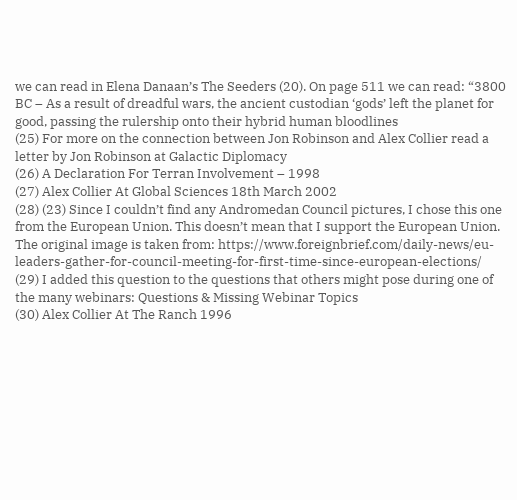we can read in Elena Danaan’s The Seeders (20). On page 511 we can read: “3800 BC – As a result of dreadful wars, the ancient custodian ‘gods’ left the planet for good, passing the rulership onto their hybrid human bloodlines
(25) For more on the connection between Jon Robinson and Alex Collier read a letter by Jon Robinson at Galactic Diplomacy
(26) A Declaration For Terran Involvement – 1998
(27) Alex Collier At Global Sciences 18th March 2002
(28) (23) Since I couldn’t find any Andromedan Council pictures, I chose this one from the European Union. This doesn’t mean that I support the European Union. The original image is taken from: https://www.foreignbrief.com/daily-news/eu-leaders-gather-for-council-meeting-for-first-time-since-european-elections/
(29) I added this question to the questions that others might pose during one of the many webinars: Questions & Missing Webinar Topics
(30) Alex Collier At The Ranch 1996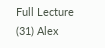Full Lecture
(31) Alex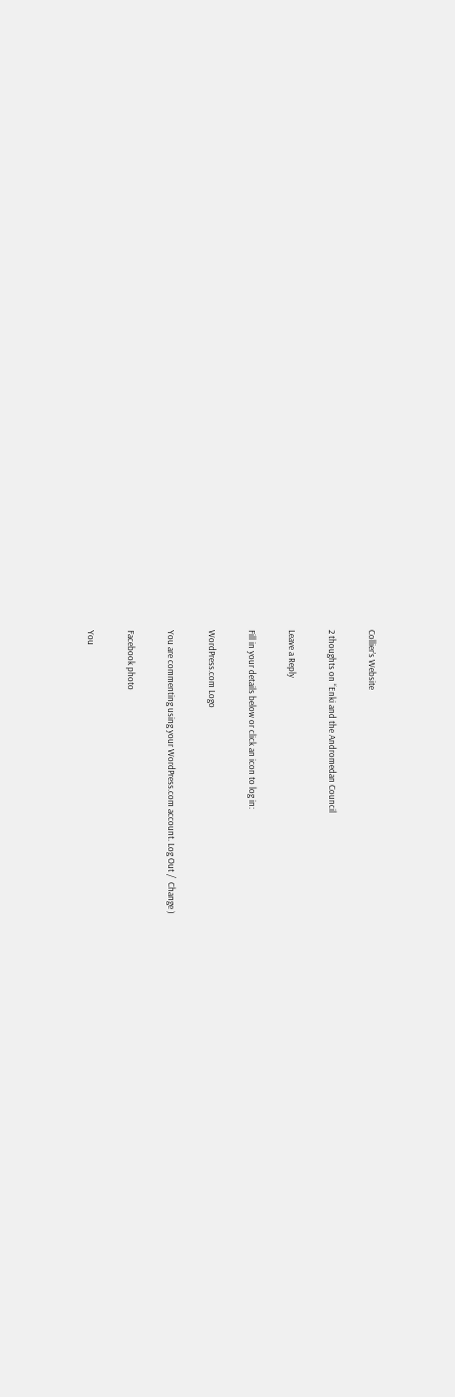Collier’s Website

2 thoughts on “Enki and the Andromedan Council

Leave a Reply

Fill in your details below or click an icon to log in:

WordPress.com Logo

You are commenting using your WordPress.com account. Log Out /  Change )

Facebook photo

You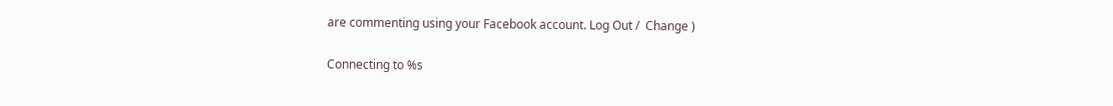are commenting using your Facebook account. Log Out /  Change )

Connecting to %s